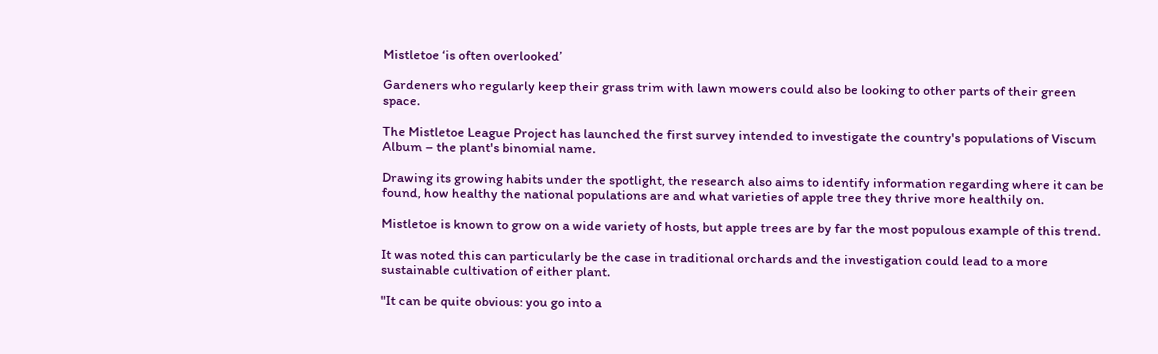Mistletoe ‘is often overlooked’

Gardeners who regularly keep their grass trim with lawn mowers could also be looking to other parts of their green space.

The Mistletoe League Project has launched the first survey intended to investigate the country's populations of Viscum Album – the plant's binomial name.

Drawing its growing habits under the spotlight, the research also aims to identify information regarding where it can be found, how healthy the national populations are and what varieties of apple tree they thrive more healthily on.

Mistletoe is known to grow on a wide variety of hosts, but apple trees are by far the most populous example of this trend.

It was noted this can particularly be the case in traditional orchards and the investigation could lead to a more sustainable cultivation of either plant.

"It can be quite obvious: you go into a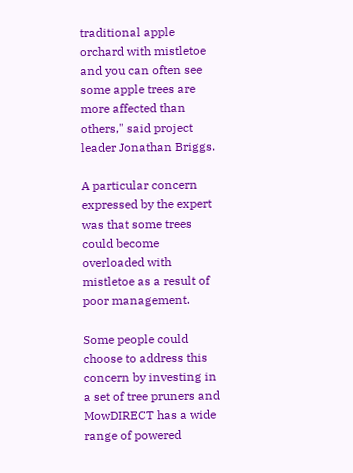traditional apple orchard with mistletoe and you can often see some apple trees are more affected than others," said project leader Jonathan Briggs.

A particular concern expressed by the expert was that some trees could become overloaded with mistletoe as a result of poor management.

Some people could choose to address this concern by investing in a set of tree pruners and MowDIRECT has a wide range of powered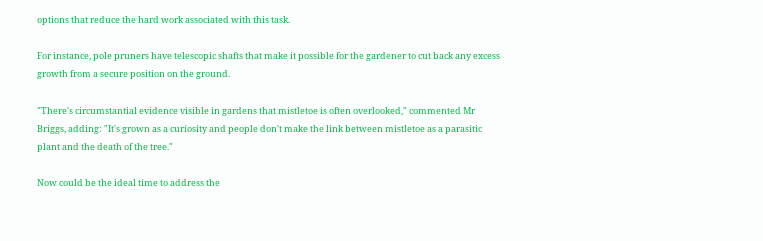options that reduce the hard work associated with this task.

For instance, pole pruners have telescopic shafts that make it possible for the gardener to cut back any excess growth from a secure position on the ground.

"There's circumstantial evidence visible in gardens that mistletoe is often overlooked," commented Mr Briggs, adding: "It's grown as a curiosity and people don't make the link between mistletoe as a parasitic plant and the death of the tree."

Now could be the ideal time to address the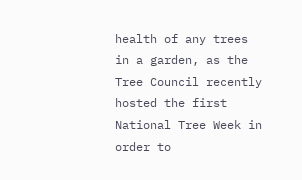health of any trees in a garden, as the Tree Council recently hosted the first National Tree Week in order to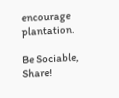encourage plantation.

Be Sociable, Share!